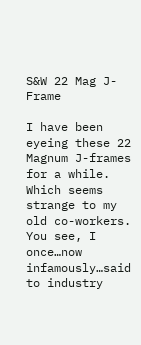S&W 22 Mag J-Frame

I have been eyeing these 22 Magnum J-frames for a while. Which seems strange to my old co-workers. You see, I once…now infamously…said to industry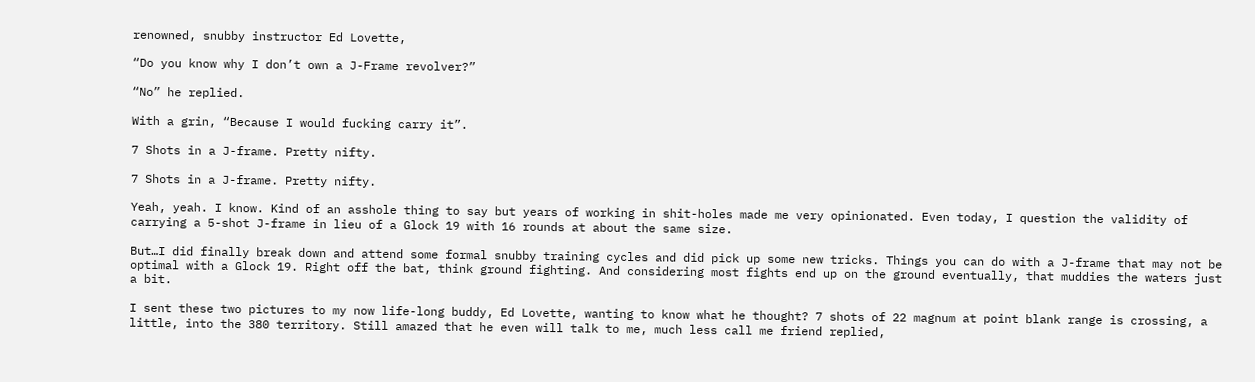renowned, snubby instructor Ed Lovette,

“Do you know why I don’t own a J-Frame revolver?”

“No” he replied.

With a grin, “Because I would fucking carry it”.

7 Shots in a J-frame. Pretty nifty.

7 Shots in a J-frame. Pretty nifty.

Yeah, yeah. I know. Kind of an asshole thing to say but years of working in shit-holes made me very opinionated. Even today, I question the validity of carrying a 5-shot J-frame in lieu of a Glock 19 with 16 rounds at about the same size.

But…I did finally break down and attend some formal snubby training cycles and did pick up some new tricks. Things you can do with a J-frame that may not be optimal with a Glock 19. Right off the bat, think ground fighting. And considering most fights end up on the ground eventually, that muddies the waters just a bit.

I sent these two pictures to my now life-long buddy, Ed Lovette, wanting to know what he thought? 7 shots of 22 magnum at point blank range is crossing, a little, into the 380 territory. Still amazed that he even will talk to me, much less call me friend replied,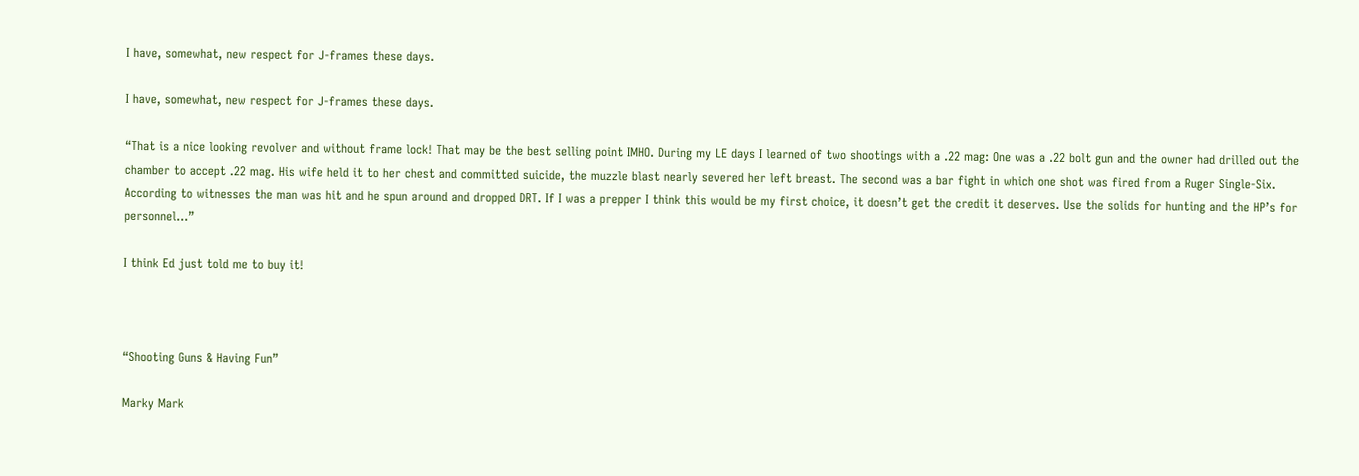I have, somewhat, new respect for J-frames these days.

I have, somewhat, new respect for J-frames these days.

“That is a nice looking revolver and without frame lock! That may be the best selling point IMHO. During my LE days I learned of two shootings with a .22 mag: One was a .22 bolt gun and the owner had drilled out the chamber to accept .22 mag. His wife held it to her chest and committed suicide, the muzzle blast nearly severed her left breast. The second was a bar fight in which one shot was fired from a Ruger Single-Six. According to witnesses the man was hit and he spun around and dropped DRT. If I was a prepper I think this would be my first choice, it doesn’t get the credit it deserves. Use the solids for hunting and the HP’s for personnel…”

I think Ed just told me to buy it!



“Shooting Guns & Having Fun”

Marky Mark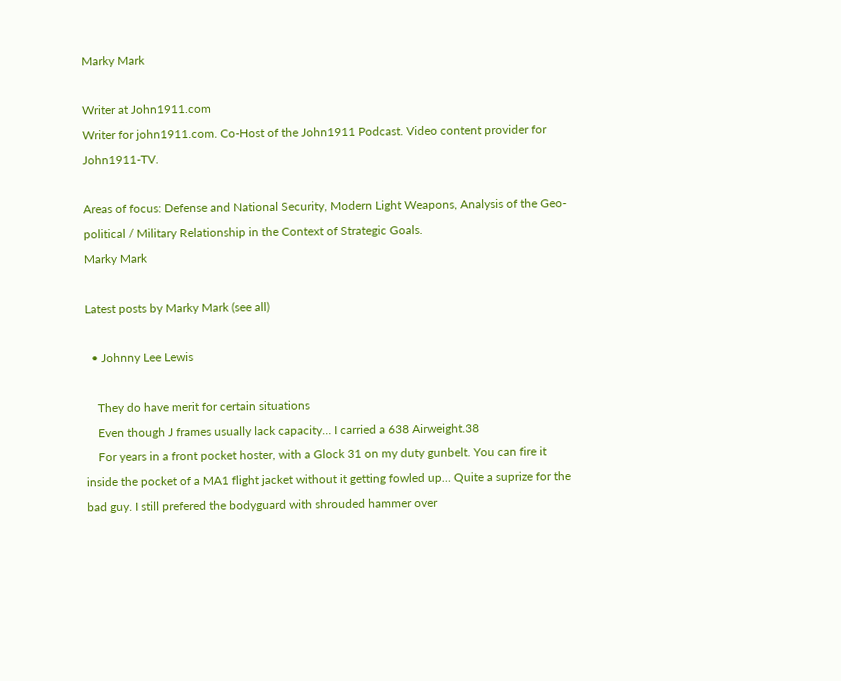Marky Mark

Writer at John1911.com
Writer for john1911.com. Co-Host of the John1911 Podcast. Video content provider for John1911-TV.

Areas of focus: Defense and National Security, Modern Light Weapons, Analysis of the Geo-political / Military Relationship in the Context of Strategic Goals.
Marky Mark

Latest posts by Marky Mark (see all)

  • Johnny Lee Lewis

    They do have merit for certain situations
    Even though J frames usually lack capacity… I carried a 638 Airweight.38
    For years in a front pocket hoster, with a Glock 31 on my duty gunbelt. You can fire it inside the pocket of a MA1 flight jacket without it getting fowled up… Quite a suprize for the bad guy. I still prefered the bodyguard with shrouded hammer over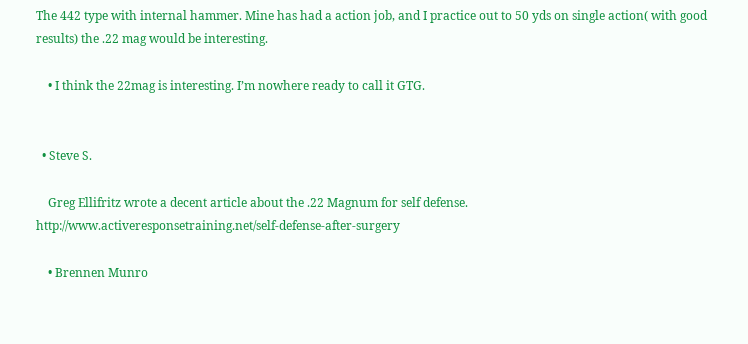The 442 type with internal hammer. Mine has had a action job, and I practice out to 50 yds on single action( with good results) the .22 mag would be interesting.

    • I think the 22mag is interesting. I’m nowhere ready to call it GTG.


  • Steve S.

    Greg Ellifritz wrote a decent article about the .22 Magnum for self defense. http://www.activeresponsetraining.net/self-defense-after-surgery

    • Brennen Munro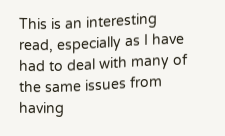This is an interesting read, especially as I have had to deal with many of the same issues from having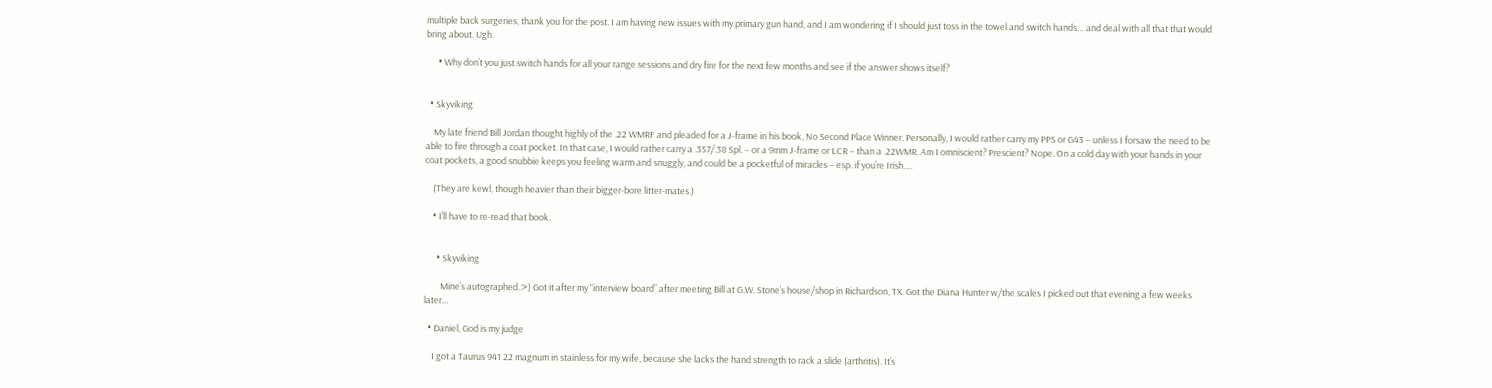multiple back surgeries, thank you for the post. I am having new issues with my primary gun hand, and I am wondering if I should just toss in the towel and switch hands… and deal with all that that would bring about. Ugh.

      • Why don’t you just switch hands for all your range sessions and dry fire for the next few months and see if the answer shows itself?


  • Skyviking

    My late friend Bill Jordan thought highly of the .22 WMRF and pleaded for a J-frame in his book, No Second Place Winner. Personally, I would rather carry my PPS or G43 – unless I forsaw the need to be able to fire through a coat pocket. In that case, I would rather carry a .357/.38 Spl. – or a 9mm J-frame or LCR – than a .22WMR. Am I omniscient? Prescient? Nope. On a cold day with your hands in your coat pockets, a good snubbie keeps you feeling warm and snuggly, and could be a pocketful of miracles – esp. if you’re Irish….

    (They are kewl, though heavier than their bigger-bore litter-mates.)

    • I’ll have to re-read that book.


      • Skyviking

        Mine’s autographed.:>) Got it after my “interview board” after meeting Bill at G.W. Stone’s house/shop in Richardson, TX. Got the Diana Hunter w/the scales I picked out that evening a few weeks later…

  • Daniel, God is my judge

    I got a Taurus 941 22 magnum in stainless for my wife, because she lacks the hand strength to rack a slide (arthritis). It’s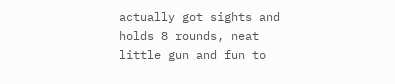actually got sights and holds 8 rounds, neat little gun and fun to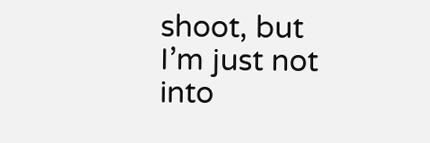shoot, but I’m just not into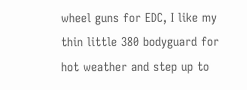wheel guns for EDC, I like my thin little 380 bodyguard for hot weather and step up to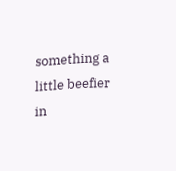something a little beefier in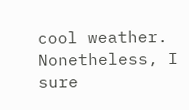cool weather. Nonetheless, I sure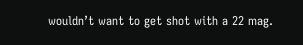wouldn’t want to get shot with a 22 mag.